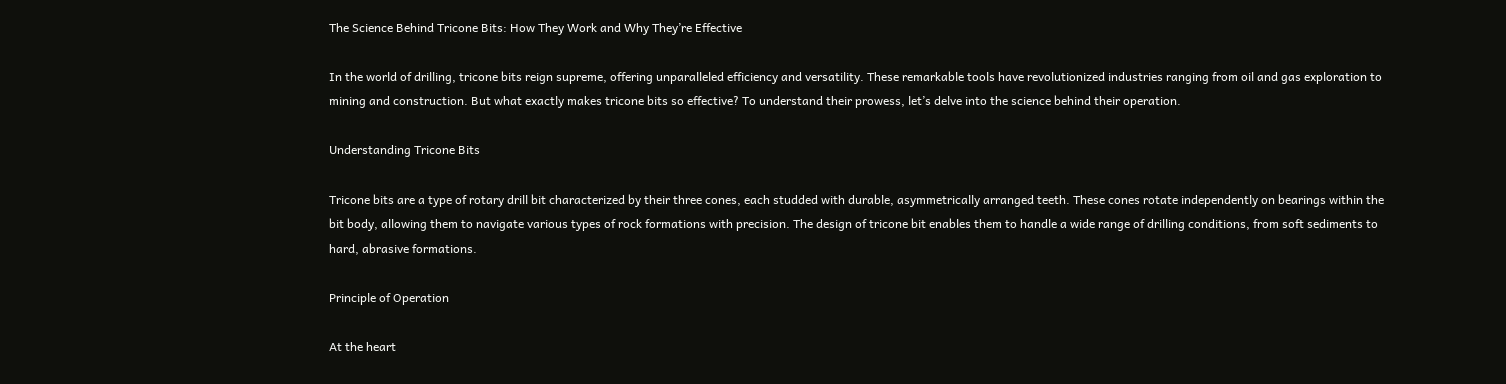The Science Behind Tricone Bits: How They Work and Why They’re Effective

In the world of drilling, tricone bits reign supreme, offering unparalleled efficiency and versatility. These remarkable tools have revolutionized industries ranging from oil and gas exploration to mining and construction. But what exactly makes tricone bits so effective? To understand their prowess, let’s delve into the science behind their operation.

Understanding Tricone Bits

Tricone bits are a type of rotary drill bit characterized by their three cones, each studded with durable, asymmetrically arranged teeth. These cones rotate independently on bearings within the bit body, allowing them to navigate various types of rock formations with precision. The design of tricone bit enables them to handle a wide range of drilling conditions, from soft sediments to hard, abrasive formations.

Principle of Operation

At the heart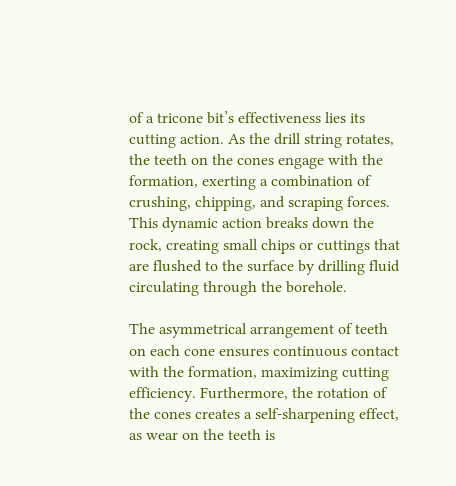of a tricone bit’s effectiveness lies its cutting action. As the drill string rotates, the teeth on the cones engage with the formation, exerting a combination of crushing, chipping, and scraping forces. This dynamic action breaks down the rock, creating small chips or cuttings that are flushed to the surface by drilling fluid circulating through the borehole.

The asymmetrical arrangement of teeth on each cone ensures continuous contact with the formation, maximizing cutting efficiency. Furthermore, the rotation of the cones creates a self-sharpening effect, as wear on the teeth is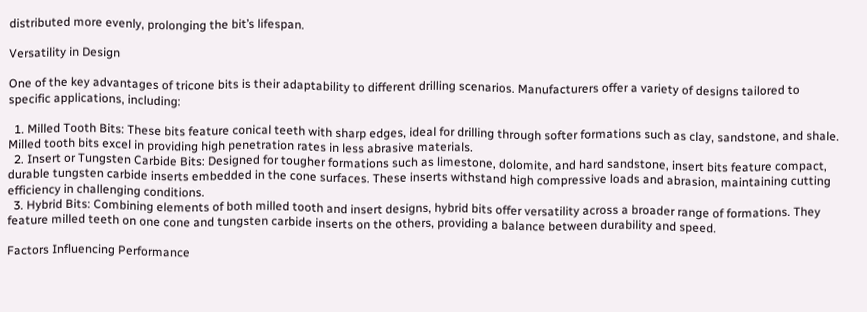distributed more evenly, prolonging the bit’s lifespan.

Versatility in Design

One of the key advantages of tricone bits is their adaptability to different drilling scenarios. Manufacturers offer a variety of designs tailored to specific applications, including:

  1. Milled Tooth Bits: These bits feature conical teeth with sharp edges, ideal for drilling through softer formations such as clay, sandstone, and shale. Milled tooth bits excel in providing high penetration rates in less abrasive materials.
  2. Insert or Tungsten Carbide Bits: Designed for tougher formations such as limestone, dolomite, and hard sandstone, insert bits feature compact, durable tungsten carbide inserts embedded in the cone surfaces. These inserts withstand high compressive loads and abrasion, maintaining cutting efficiency in challenging conditions.
  3. Hybrid Bits: Combining elements of both milled tooth and insert designs, hybrid bits offer versatility across a broader range of formations. They feature milled teeth on one cone and tungsten carbide inserts on the others, providing a balance between durability and speed.

Factors Influencing Performance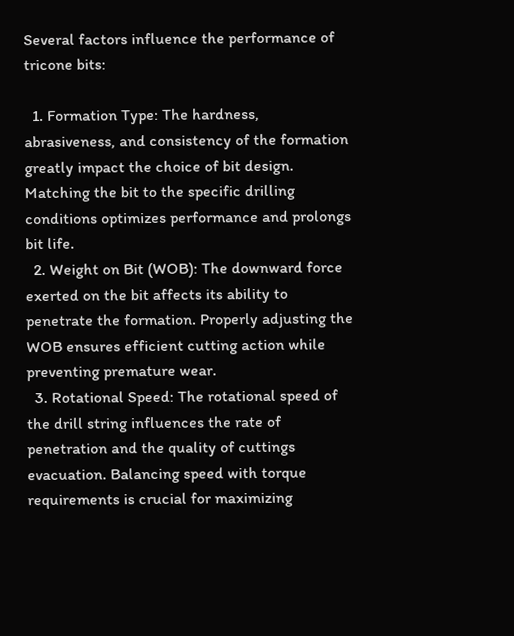Several factors influence the performance of tricone bits:

  1. Formation Type: The hardness, abrasiveness, and consistency of the formation greatly impact the choice of bit design. Matching the bit to the specific drilling conditions optimizes performance and prolongs bit life.
  2. Weight on Bit (WOB): The downward force exerted on the bit affects its ability to penetrate the formation. Properly adjusting the WOB ensures efficient cutting action while preventing premature wear.
  3. Rotational Speed: The rotational speed of the drill string influences the rate of penetration and the quality of cuttings evacuation. Balancing speed with torque requirements is crucial for maximizing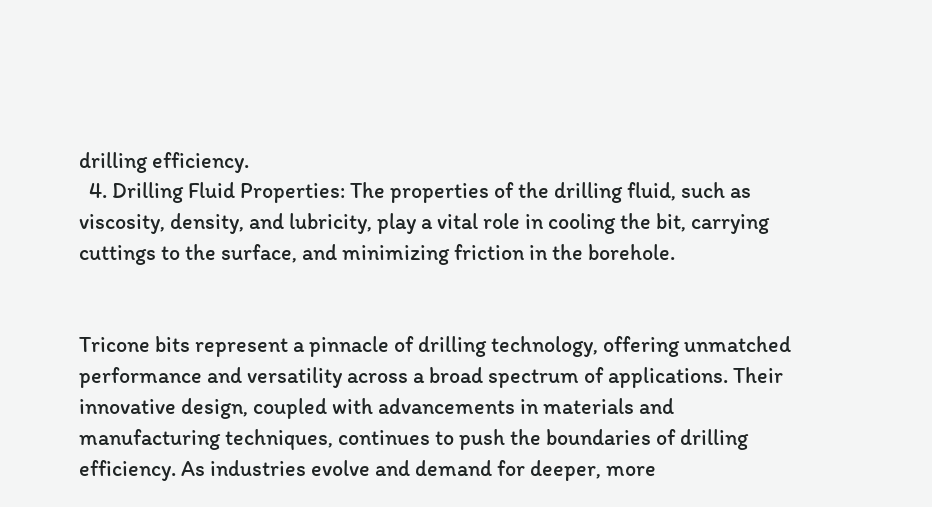drilling efficiency.
  4. Drilling Fluid Properties: The properties of the drilling fluid, such as viscosity, density, and lubricity, play a vital role in cooling the bit, carrying cuttings to the surface, and minimizing friction in the borehole.


Tricone bits represent a pinnacle of drilling technology, offering unmatched performance and versatility across a broad spectrum of applications. Their innovative design, coupled with advancements in materials and manufacturing techniques, continues to push the boundaries of drilling efficiency. As industries evolve and demand for deeper, more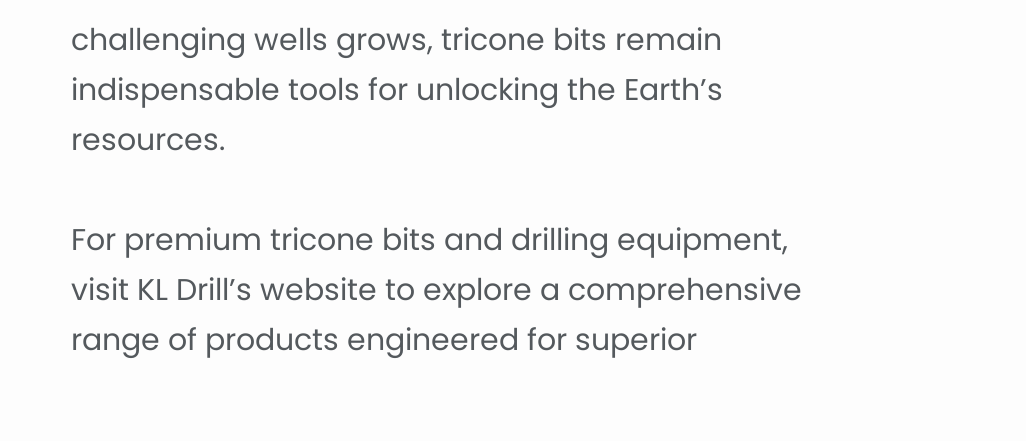challenging wells grows, tricone bits remain indispensable tools for unlocking the Earth’s resources.

For premium tricone bits and drilling equipment, visit KL Drill’s website to explore a comprehensive range of products engineered for superior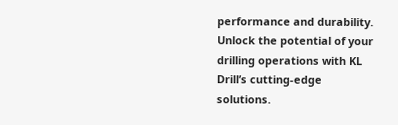performance and durability. Unlock the potential of your drilling operations with KL Drill’s cutting-edge solutions.